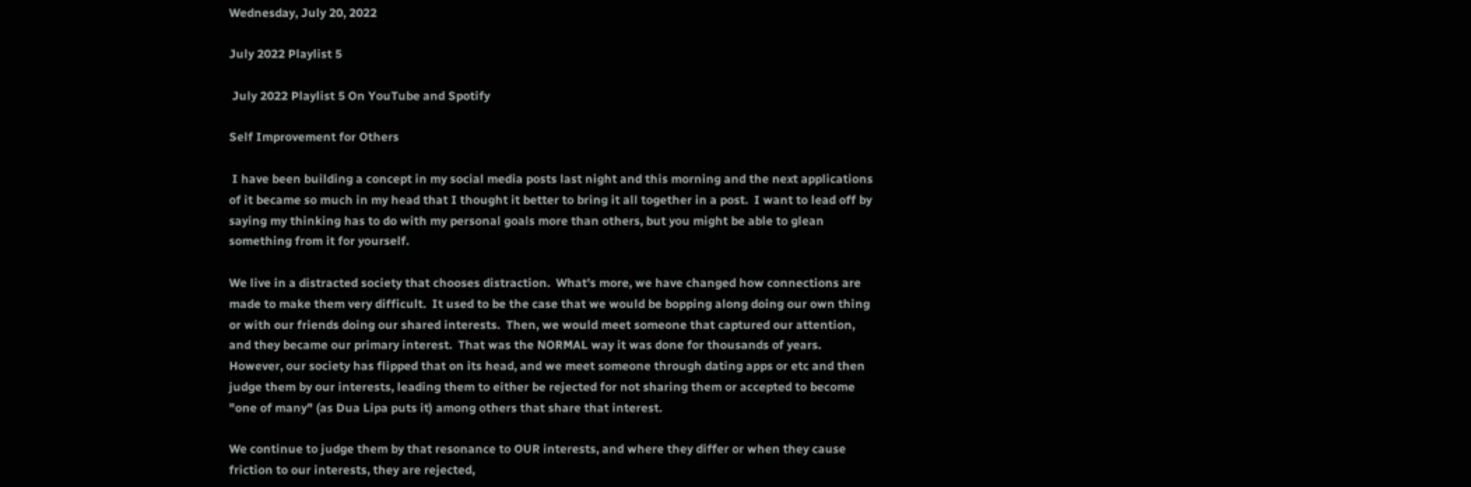Wednesday, July 20, 2022

July 2022 Playlist 5

 July 2022 Playlist 5 On YouTube and Spotify

Self Improvement for Others

 I have been building a concept in my social media posts last night and this morning and the next applications of it became so much in my head that I thought it better to bring it all together in a post.  I want to lead off by saying my thinking has to do with my personal goals more than others, but you might be able to glean something from it for yourself.

We live in a distracted society that chooses distraction.  What's more, we have changed how connections are made to make them very difficult.  It used to be the case that we would be bopping along doing our own thing or with our friends doing our shared interests.  Then, we would meet someone that captured our attention, and they became our primary interest.  That was the NORMAL way it was done for thousands of years.  However, our society has flipped that on its head, and we meet someone through dating apps or etc and then judge them by our interests, leading them to either be rejected for not sharing them or accepted to become "one of many" (as Dua Lipa puts it) among others that share that interest.

We continue to judge them by that resonance to OUR interests, and where they differ or when they cause friction to our interests, they are rejected,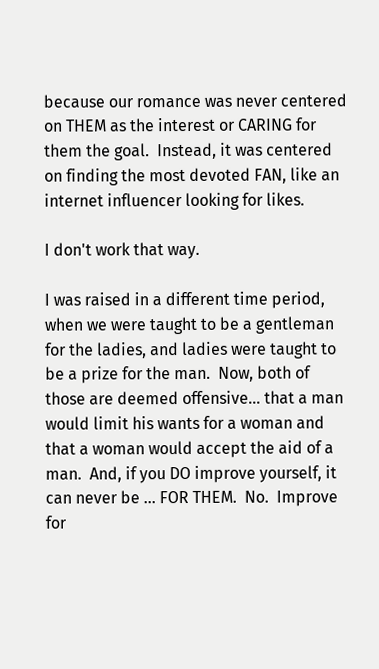because our romance was never centered on THEM as the interest or CARING for them the goal.  Instead, it was centered on finding the most devoted FAN, like an internet influencer looking for likes.

I don't work that way.

I was raised in a different time period, when we were taught to be a gentleman for the ladies, and ladies were taught to be a prize for the man.  Now, both of those are deemed offensive... that a man would limit his wants for a woman and that a woman would accept the aid of a man.  And, if you DO improve yourself, it can never be ... FOR THEM.  No.  Improve for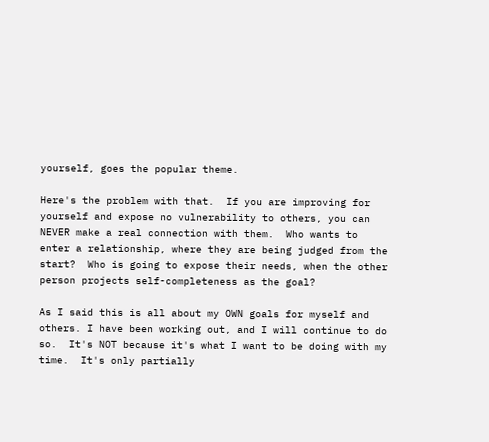yourself, goes the popular theme.

Here's the problem with that.  If you are improving for yourself and expose no vulnerability to others, you can NEVER make a real connection with them.  Who wants to enter a relationship, where they are being judged from the start?  Who is going to expose their needs, when the other person projects self-completeness as the goal?

As I said this is all about my OWN goals for myself and others. I have been working out, and I will continue to do so.  It's NOT because it's what I want to be doing with my time.  It's only partially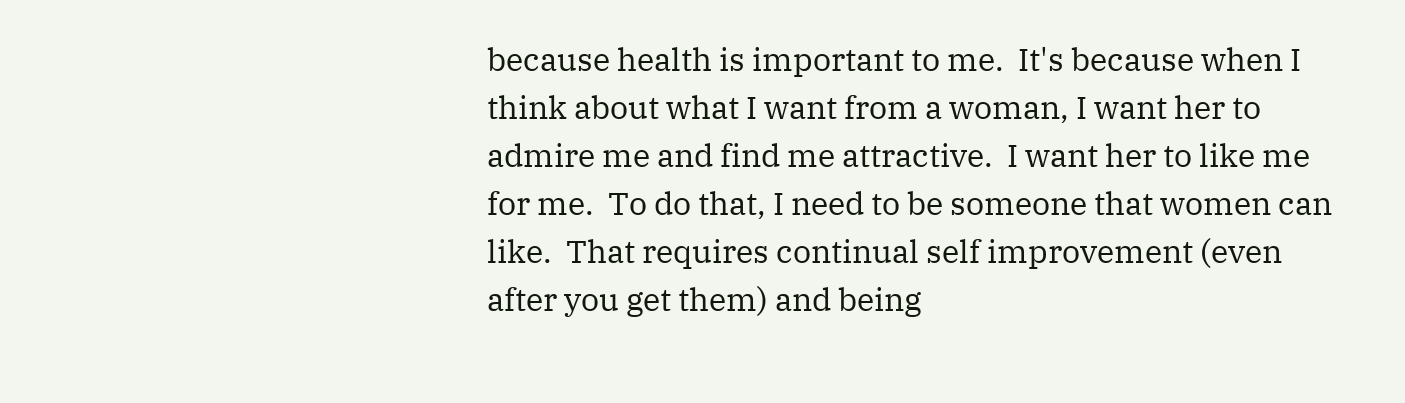because health is important to me.  It's because when I think about what I want from a woman, I want her to admire me and find me attractive.  I want her to like me for me.  To do that, I need to be someone that women can like.  That requires continual self improvement (even after you get them) and being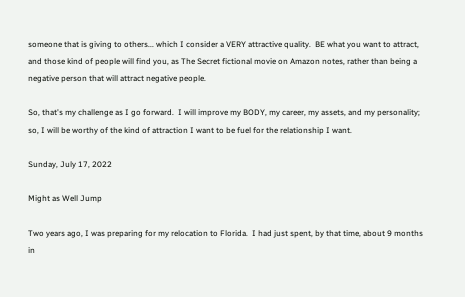someone that is giving to others... which I consider a VERY attractive quality.  BE what you want to attract, and those kind of people will find you, as The Secret fictional movie on Amazon notes, rather than being a negative person that will attract negative people.

So, that's my challenge as I go forward.  I will improve my BODY, my career, my assets, and my personality; so, I will be worthy of the kind of attraction I want to be fuel for the relationship I want.

Sunday, July 17, 2022

Might as Well Jump

Two years ago, I was preparing for my relocation to Florida.  I had just spent, by that time, about 9 months in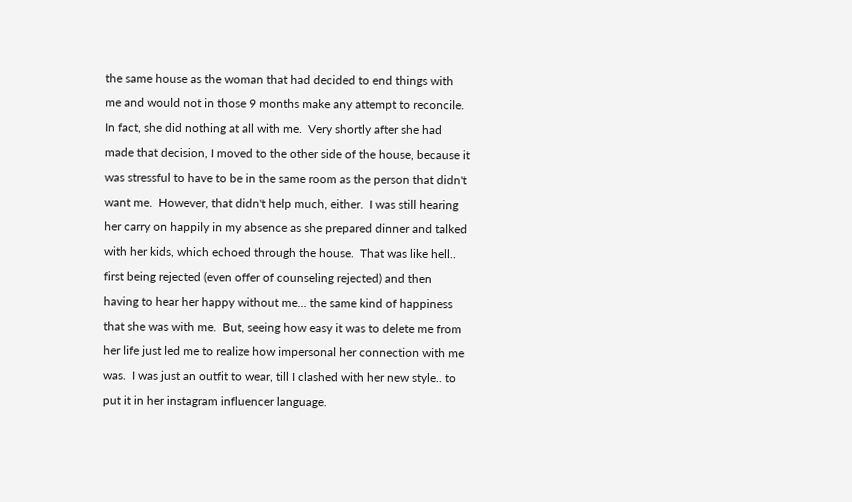the same house as the woman that had decided to end things with me and would not in those 9 months make any attempt to reconcile.  In fact, she did nothing at all with me.  Very shortly after she had made that decision, I moved to the other side of the house, because it was stressful to have to be in the same room as the person that didn't want me.  However, that didn't help much, either.  I was still hearing her carry on happily in my absence as she prepared dinner and talked with her kids, which echoed through the house.  That was like hell.. first being rejected (even offer of counseling rejected) and then having to hear her happy without me... the same kind of happiness that she was with me.  But, seeing how easy it was to delete me from her life just led me to realize how impersonal her connection with me was.  I was just an outfit to wear, till I clashed with her new style.. to put it in her instagram influencer language.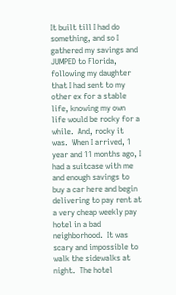It built till I had do something, and so I gathered my savings and JUMPED to Florida, following my daughter that I had sent to my other ex for a stable life, knowing my own life would be rocky for a while.  And, rocky it was.  When I arrived, 1 year and 11 months ago, I had a suitcase with me and enough savings to buy a car here and begin delivering to pay rent at a very cheap weekly pay hotel in a bad neighborhood.  It was scary and impossible to walk the sidewalks at night.  The hotel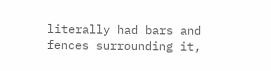literally had bars and fences surrounding it,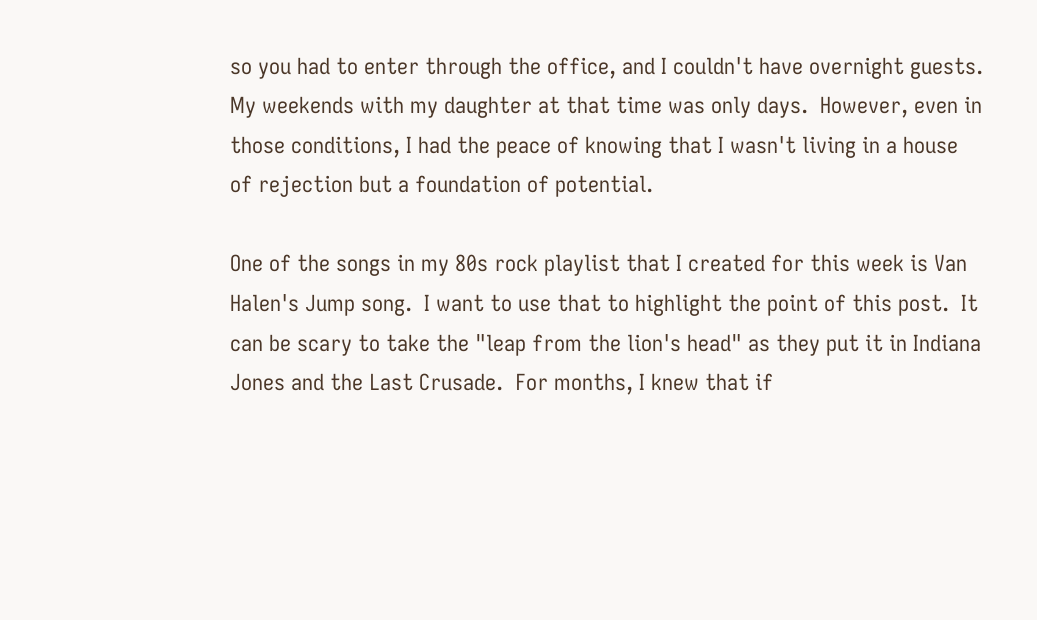so you had to enter through the office, and I couldn't have overnight guests.  My weekends with my daughter at that time was only days.  However, even in those conditions, I had the peace of knowing that I wasn't living in a house of rejection but a foundation of potential.

One of the songs in my 80s rock playlist that I created for this week is Van Halen's Jump song.  I want to use that to highlight the point of this post.  It can be scary to take the "leap from the lion's head" as they put it in Indiana Jones and the Last Crusade.  For months, I knew that if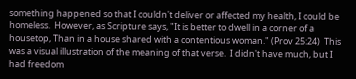something happened so that I couldn't deliver or affected my health, I could be homeless.  However, as Scripture says, "It is better to dwell in a corner of a housetop, Than in a house shared with a contentious woman." (Prov 25:24)  This was a visual illustration of the meaning of that verse.  I didn't have much, but I had freedom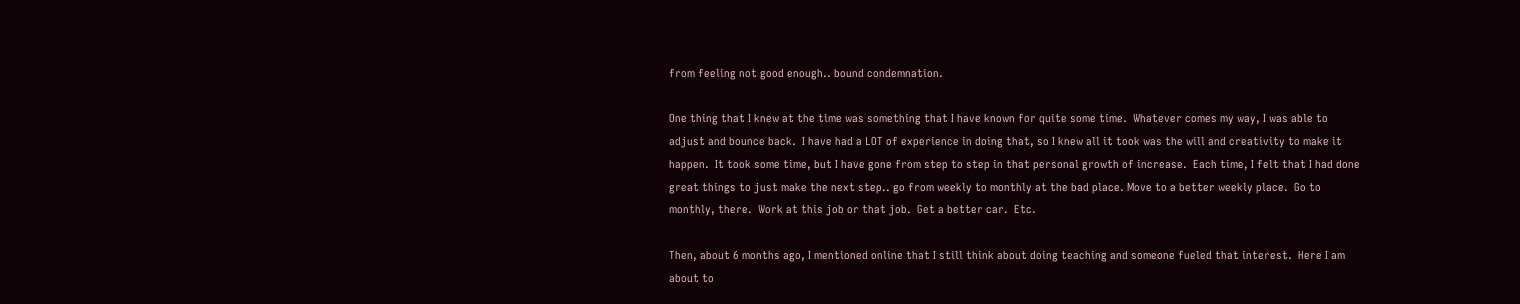from feeling not good enough.. bound condemnation.

One thing that I knew at the time was something that I have known for quite some time.  Whatever comes my way, I was able to adjust and bounce back.  I have had a LOT of experience in doing that, so I knew all it took was the will and creativity to make it happen.  It took some time, but I have gone from step to step in that personal growth of increase.  Each time, I felt that I had done great things to just make the next step.. go from weekly to monthly at the bad place. Move to a better weekly place.  Go to monthly, there.  Work at this job or that job.  Get a better car.  Etc.

Then, about 6 months ago, I mentioned online that I still think about doing teaching and someone fueled that interest.  Here I am about to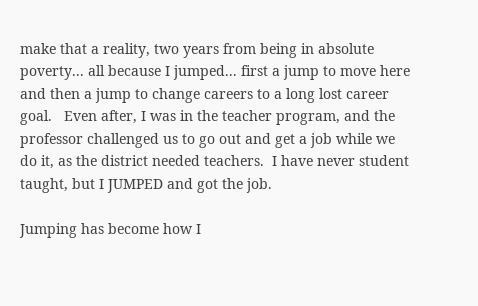make that a reality, two years from being in absolute poverty... all because I jumped... first a jump to move here and then a jump to change careers to a long lost career goal.   Even after, I was in the teacher program, and the professor challenged us to go out and get a job while we do it, as the district needed teachers.  I have never student taught, but I JUMPED and got the job.

Jumping has become how I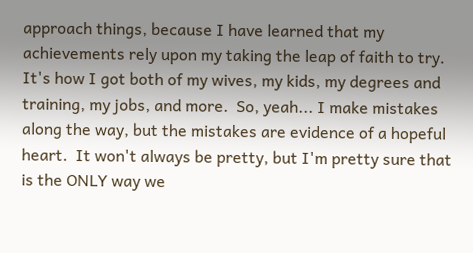approach things, because I have learned that my achievements rely upon my taking the leap of faith to try.  It's how I got both of my wives, my kids, my degrees and training, my jobs, and more.  So, yeah... I make mistakes along the way, but the mistakes are evidence of a hopeful heart.  It won't always be pretty, but I'm pretty sure that is the ONLY way we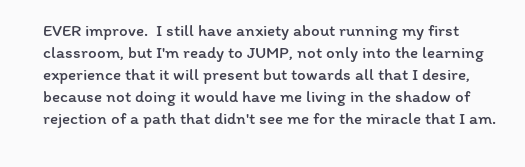EVER improve.  I still have anxiety about running my first classroom, but I'm ready to JUMP, not only into the learning experience that it will present but towards all that I desire, because not doing it would have me living in the shadow of rejection of a path that didn't see me for the miracle that I am.